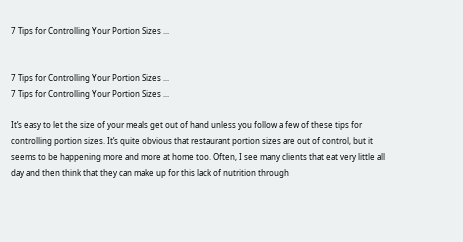7 Tips for Controlling Your Portion Sizes ...


7 Tips for Controlling Your Portion Sizes ...
7 Tips for Controlling Your Portion Sizes ...

It’s easy to let the size of your meals get out of hand unless you follow a few of these tips for controlling portion sizes. It’s quite obvious that restaurant portion sizes are out of control, but it seems to be happening more and more at home too. Often, I see many clients that eat very little all day and then think that they can make up for this lack of nutrition through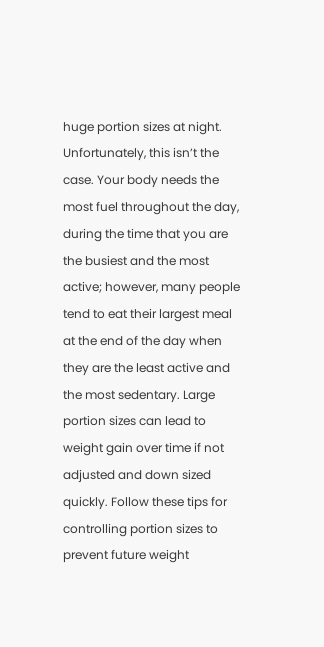huge portion sizes at night. Unfortunately, this isn’t the case. Your body needs the most fuel throughout the day, during the time that you are the busiest and the most active; however, many people tend to eat their largest meal at the end of the day when they are the least active and the most sedentary. Large portion sizes can lead to weight gain over time if not adjusted and down sized quickly. Follow these tips for controlling portion sizes to prevent future weight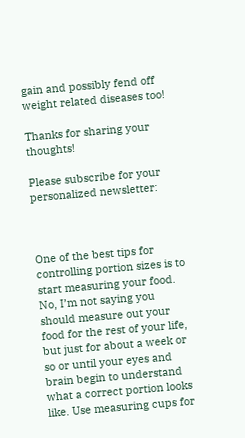gain and possibly fend off weight related diseases too!

Thanks for sharing your thoughts!

Please subscribe for your personalized newsletter:



One of the best tips for controlling portion sizes is to start measuring your food. No, I’m not saying you should measure out your food for the rest of your life, but just for about a week or so or until your eyes and brain begin to understand what a correct portion looks like. Use measuring cups for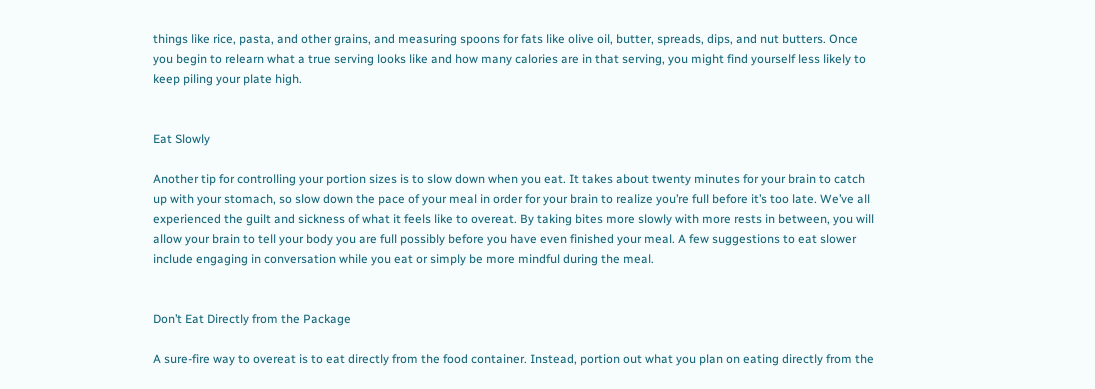things like rice, pasta, and other grains, and measuring spoons for fats like olive oil, butter, spreads, dips, and nut butters. Once you begin to relearn what a true serving looks like and how many calories are in that serving, you might find yourself less likely to keep piling your plate high.


Eat Slowly

Another tip for controlling your portion sizes is to slow down when you eat. It takes about twenty minutes for your brain to catch up with your stomach, so slow down the pace of your meal in order for your brain to realize you’re full before it’s too late. We’ve all experienced the guilt and sickness of what it feels like to overeat. By taking bites more slowly with more rests in between, you will allow your brain to tell your body you are full possibly before you have even finished your meal. A few suggestions to eat slower include engaging in conversation while you eat or simply be more mindful during the meal.


Don’t Eat Directly from the Package

A sure-fire way to overeat is to eat directly from the food container. Instead, portion out what you plan on eating directly from the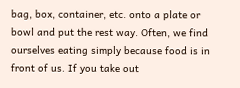bag, box, container, etc. onto a plate or bowl and put the rest way. Often, we find ourselves eating simply because food is in front of us. If you take out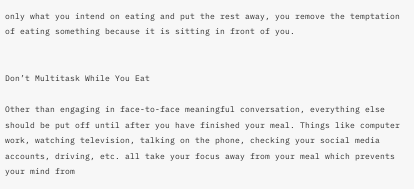only what you intend on eating and put the rest away, you remove the temptation of eating something because it is sitting in front of you.


Don’t Multitask While You Eat

Other than engaging in face-to-face meaningful conversation, everything else should be put off until after you have finished your meal. Things like computer work, watching television, talking on the phone, checking your social media accounts, driving, etc. all take your focus away from your meal which prevents your mind from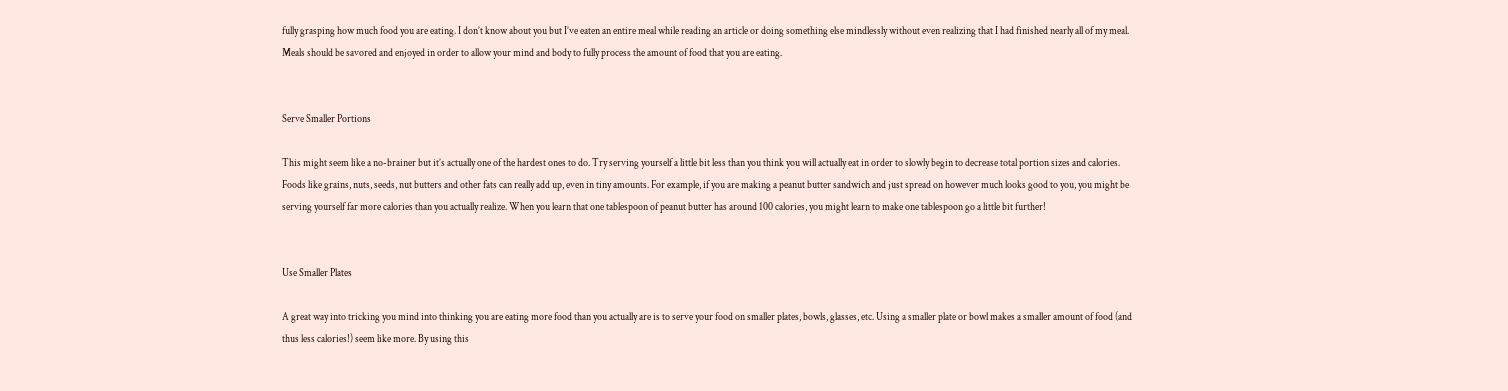fully grasping how much food you are eating. I don’t know about you but I’ve eaten an entire meal while reading an article or doing something else mindlessly without even realizing that I had finished nearly all of my meal. Meals should be savored and enjoyed in order to allow your mind and body to fully process the amount of food that you are eating.


Serve Smaller Portions

This might seem like a no-brainer but it’s actually one of the hardest ones to do. Try serving yourself a little bit less than you think you will actually eat in order to slowly begin to decrease total portion sizes and calories. Foods like grains, nuts, seeds, nut butters and other fats can really add up, even in tiny amounts. For example, if you are making a peanut butter sandwich and just spread on however much looks good to you, you might be serving yourself far more calories than you actually realize. When you learn that one tablespoon of peanut butter has around 100 calories, you might learn to make one tablespoon go a little bit further!


Use Smaller Plates

A great way into tricking you mind into thinking you are eating more food than you actually are is to serve your food on smaller plates, bowls, glasses, etc. Using a smaller plate or bowl makes a smaller amount of food (and thus less calories!) seem like more. By using this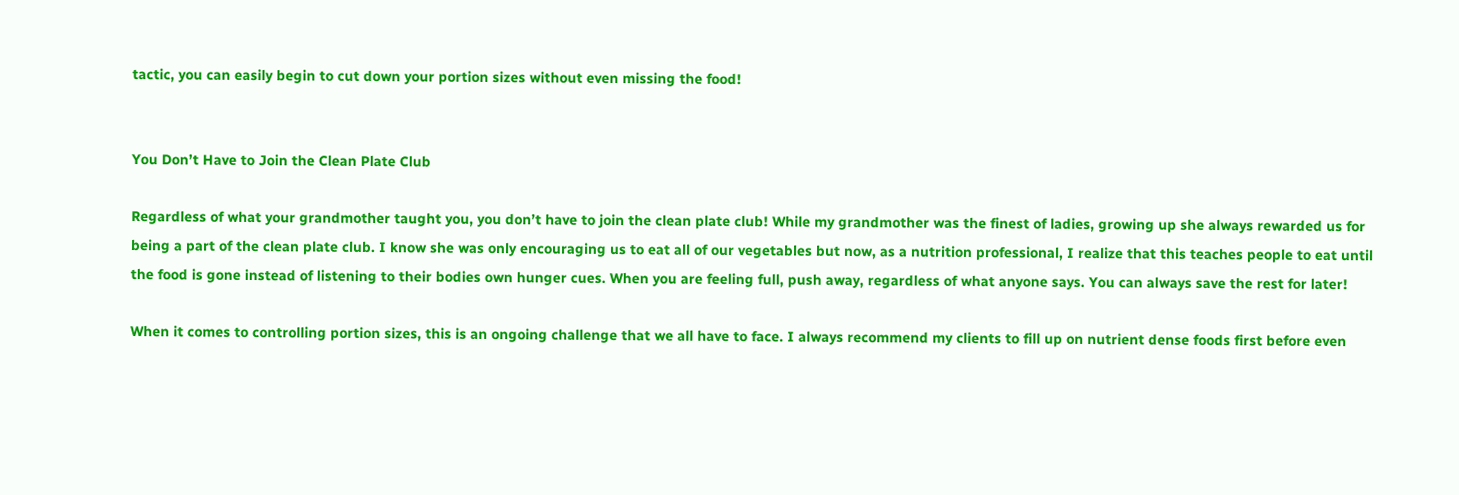tactic, you can easily begin to cut down your portion sizes without even missing the food!


You Don’t Have to Join the Clean Plate Club

Regardless of what your grandmother taught you, you don’t have to join the clean plate club! While my grandmother was the finest of ladies, growing up she always rewarded us for being a part of the clean plate club. I know she was only encouraging us to eat all of our vegetables but now, as a nutrition professional, I realize that this teaches people to eat until the food is gone instead of listening to their bodies own hunger cues. When you are feeling full, push away, regardless of what anyone says. You can always save the rest for later!

When it comes to controlling portion sizes, this is an ongoing challenge that we all have to face. I always recommend my clients to fill up on nutrient dense foods first before even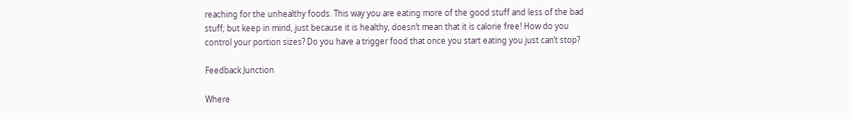reaching for the unhealthy foods. This way you are eating more of the good stuff and less of the bad stuff; but keep in mind, just because it is healthy, doesn’t mean that it is calorie free! How do you control your portion sizes? Do you have a trigger food that once you start eating you just can’t stop?

Feedback Junction

Where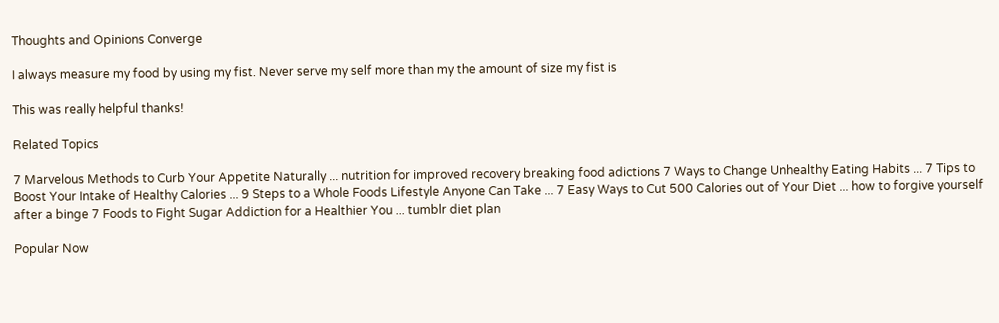Thoughts and Opinions Converge

I always measure my food by using my fist. Never serve my self more than my the amount of size my fist is

This was really helpful thanks!

Related Topics

7 Marvelous Methods to Curb Your Appetite Naturally ... nutrition for improved recovery breaking food adictions 7 Ways to Change Unhealthy Eating Habits ... 7 Tips to Boost Your Intake of Healthy Calories ... 9 Steps to a Whole Foods Lifestyle Anyone Can Take ... 7 Easy Ways to Cut 500 Calories out of Your Diet ... how to forgive yourself after a binge 7 Foods to Fight Sugar Addiction for a Healthier You ... tumblr diet plan

Popular Now